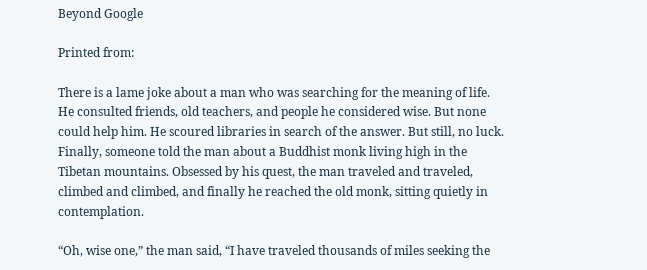Beyond Google

Printed from:

There is a lame joke about a man who was searching for the meaning of life. He consulted friends, old teachers, and people he considered wise. But none could help him. He scoured libraries in search of the answer. But still, no luck. Finally, someone told the man about a Buddhist monk living high in the Tibetan mountains. Obsessed by his quest, the man traveled and traveled, climbed and climbed, and finally he reached the old monk, sitting quietly in contemplation.

“Oh, wise one,” the man said, “I have traveled thousands of miles seeking the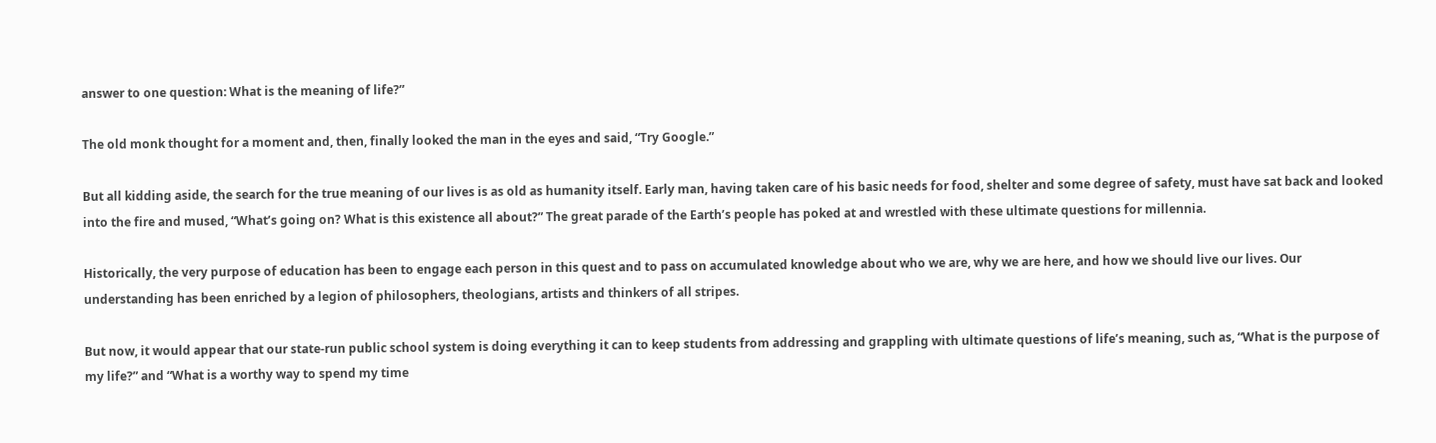answer to one question: What is the meaning of life?”

The old monk thought for a moment and, then, finally looked the man in the eyes and said, “Try Google.”

But all kidding aside, the search for the true meaning of our lives is as old as humanity itself. Early man, having taken care of his basic needs for food, shelter and some degree of safety, must have sat back and looked into the fire and mused, “What’s going on? What is this existence all about?” The great parade of the Earth’s people has poked at and wrestled with these ultimate questions for millennia.

Historically, the very purpose of education has been to engage each person in this quest and to pass on accumulated knowledge about who we are, why we are here, and how we should live our lives. Our understanding has been enriched by a legion of philosophers, theologians, artists and thinkers of all stripes.

But now, it would appear that our state-run public school system is doing everything it can to keep students from addressing and grappling with ultimate questions of life’s meaning, such as, “What is the purpose of my life?” and “What is a worthy way to spend my time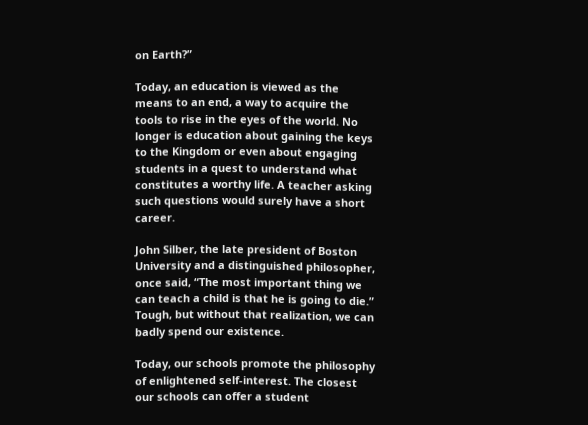on Earth?”

Today, an education is viewed as the means to an end, a way to acquire the tools to rise in the eyes of the world. No longer is education about gaining the keys to the Kingdom or even about engaging students in a quest to understand what constitutes a worthy life. A teacher asking such questions would surely have a short career.

John Silber, the late president of Boston University and a distinguished philosopher, once said, “The most important thing we can teach a child is that he is going to die.” Tough, but without that realization, we can badly spend our existence.

Today, our schools promote the philosophy of enlightened self-interest. The closest our schools can offer a student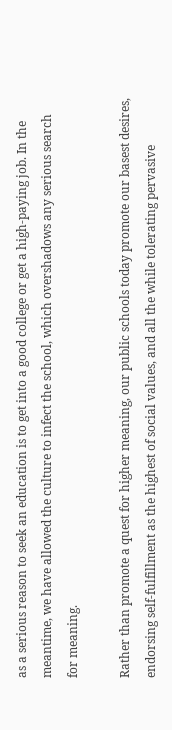as a serious reason to seek an education is to get into a good college or get a high-paying job. In the meantime, we have allowed the culture to infect the school, which overshadows any serious search for meaning.

Rather than promote a quest for higher meaning, our public schools today promote our basest desires, endorsing self-fulfillment as the highest of social values, and all the while tolerating pervasive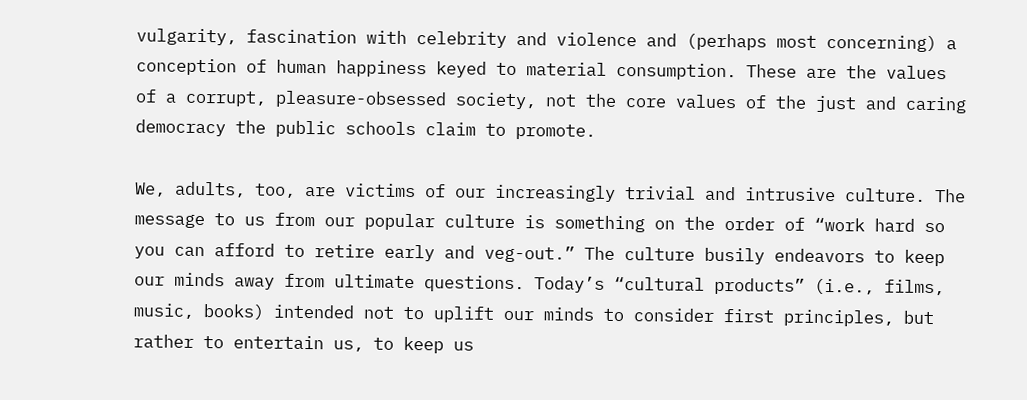vulgarity, fascination with celebrity and violence and (perhaps most concerning) a conception of human happiness keyed to material consumption. These are the values of a corrupt, pleasure-obsessed society, not the core values of the just and caring democracy the public schools claim to promote.

We, adults, too, are victims of our increasingly trivial and intrusive culture. The message to us from our popular culture is something on the order of “work hard so you can afford to retire early and veg-out.” The culture busily endeavors to keep our minds away from ultimate questions. Today’s “cultural products” (i.e., films, music, books) intended not to uplift our minds to consider first principles, but rather to entertain us, to keep us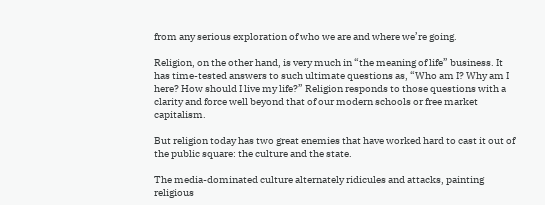from any serious exploration of who we are and where we’re going.

Religion, on the other hand, is very much in “the meaning of life” business. It has time-tested answers to such ultimate questions as, “Who am I? Why am I here? How should I live my life?” Religion responds to those questions with a clarity and force well beyond that of our modern schools or free market capitalism.

But religion today has two great enemies that have worked hard to cast it out of the public square: the culture and the state.

The media-dominated culture alternately ridicules and attacks, painting religious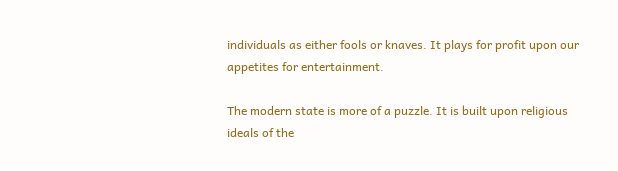individuals as either fools or knaves. It plays for profit upon our appetites for entertainment.

The modern state is more of a puzzle. It is built upon religious ideals of the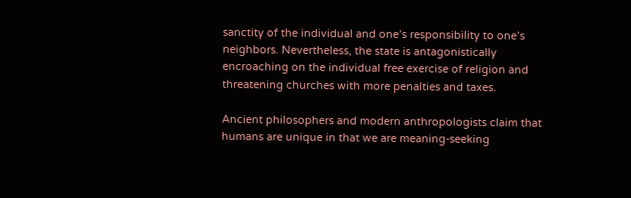sanctity of the individual and one’s responsibility to one’s neighbors. Nevertheless, the state is antagonistically encroaching on the individual free exercise of religion and threatening churches with more penalties and taxes.

Ancient philosophers and modern anthropologists claim that humans are unique in that we are meaning-seeking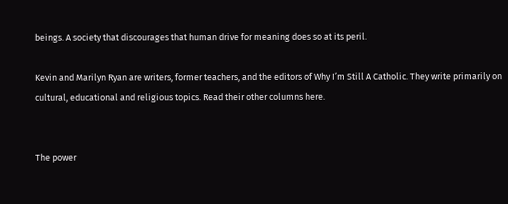beings. A society that discourages that human drive for meaning does so at its peril.

Kevin and Marilyn Ryan are writers, former teachers, and the editors of Why I’m Still A Catholic. They write primarily on cultural, educational and religious topics. Read their other columns here.


The power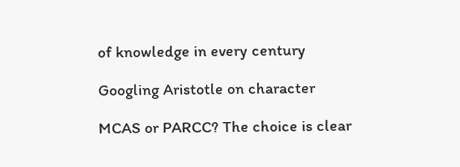of knowledge in every century

Googling Aristotle on character

MCAS or PARCC? The choice is clear